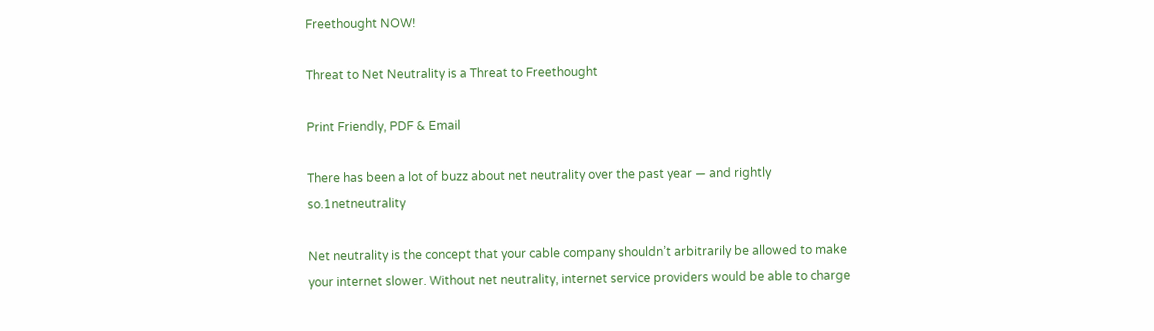Freethought NOW!

Threat to Net Neutrality is a Threat to Freethought

Print Friendly, PDF & Email

There has been a lot of buzz about net neutrality over the past year — and rightly so.1netneutrality

Net neutrality is the concept that your cable company shouldn’t arbitrarily be allowed to make your internet slower. Without net neutrality, internet service providers would be able to charge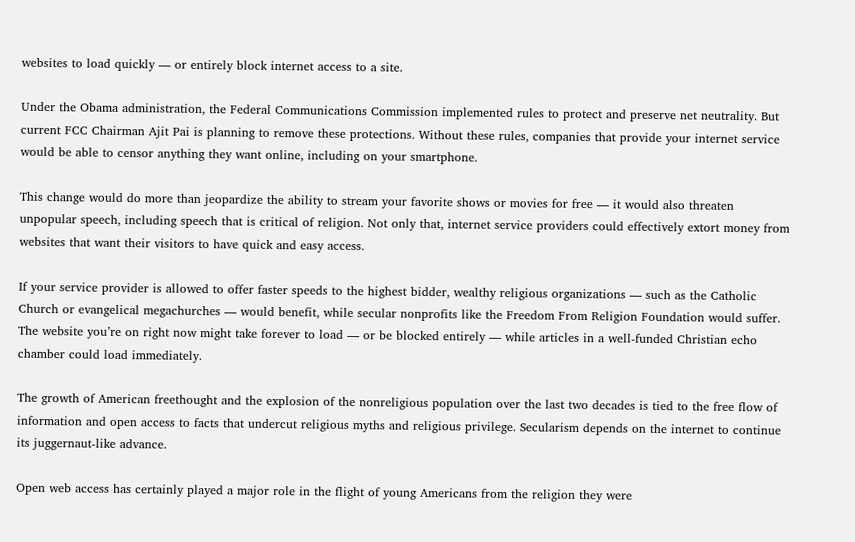websites to load quickly — or entirely block internet access to a site.

Under the Obama administration, the Federal Communications Commission implemented rules to protect and preserve net neutrality. But current FCC Chairman Ajit Pai is planning to remove these protections. Without these rules, companies that provide your internet service would be able to censor anything they want online, including on your smartphone.

This change would do more than jeopardize the ability to stream your favorite shows or movies for free — it would also threaten unpopular speech, including speech that is critical of religion. Not only that, internet service providers could effectively extort money from websites that want their visitors to have quick and easy access.

If your service provider is allowed to offer faster speeds to the highest bidder, wealthy religious organizations — such as the Catholic Church or evangelical megachurches — would benefit, while secular nonprofits like the Freedom From Religion Foundation would suffer. The website you’re on right now might take forever to load — or be blocked entirely — while articles in a well-funded Christian echo chamber could load immediately.

The growth of American freethought and the explosion of the nonreligious population over the last two decades is tied to the free flow of information and open access to facts that undercut religious myths and religious privilege. Secularism depends on the internet to continue its juggernaut-like advance.

Open web access has certainly played a major role in the flight of young Americans from the religion they were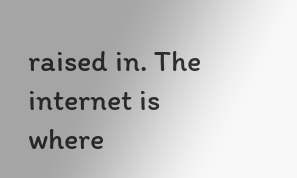raised in. The internet is where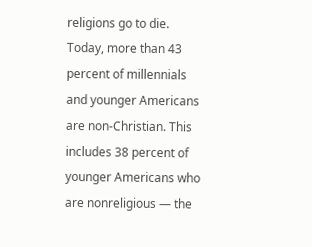religions go to die. Today, more than 43 percent of millennials and younger Americans are non-Christian. This includes 38 percent of younger Americans who are nonreligious — the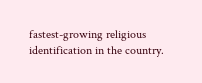fastest-growing religious identification in the country.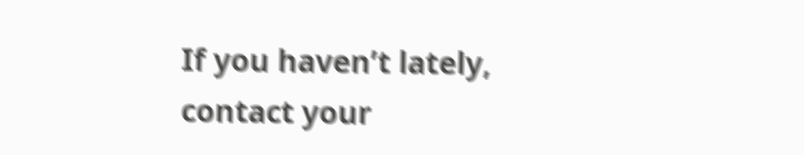If you haven’t lately, contact your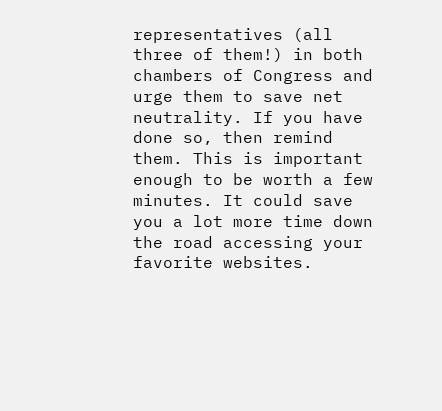representatives (all three of them!) in both chambers of Congress and urge them to save net neutrality. If you have done so, then remind them. This is important enough to be worth a few minutes. It could save you a lot more time down the road accessing your favorite websites.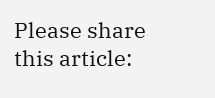Please share this article: